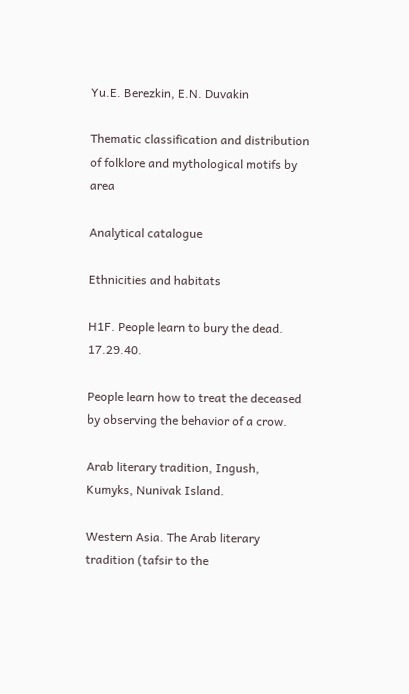Yu.E. Berezkin, E.N. Duvakin

Thematic classification and distribution of folklore and mythological motifs by area

Analytical catalogue

Ethnicities and habitats

H1F. People learn to bury the dead. 17.29.40.

People learn how to treat the deceased by observing the behavior of a crow.

Arab literary tradition, Ingush, Kumyks, Nunivak Island.

Western Asia. The Arab literary tradition (tafsir to the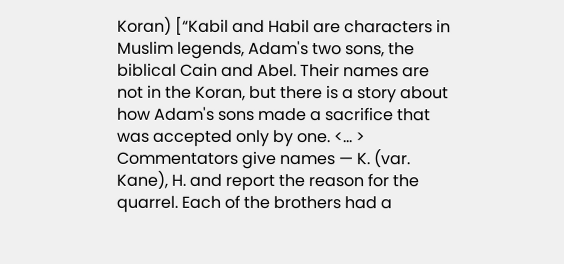Koran) [“Kabil and Habil are characters in Muslim legends, Adam's two sons, the biblical Cain and Abel. Their names are not in the Koran, but there is a story about how Adam's sons made a sacrifice that was accepted only by one. <... > Commentators give names — K. (var. Kane), H. and report the reason for the quarrel. Each of the brothers had a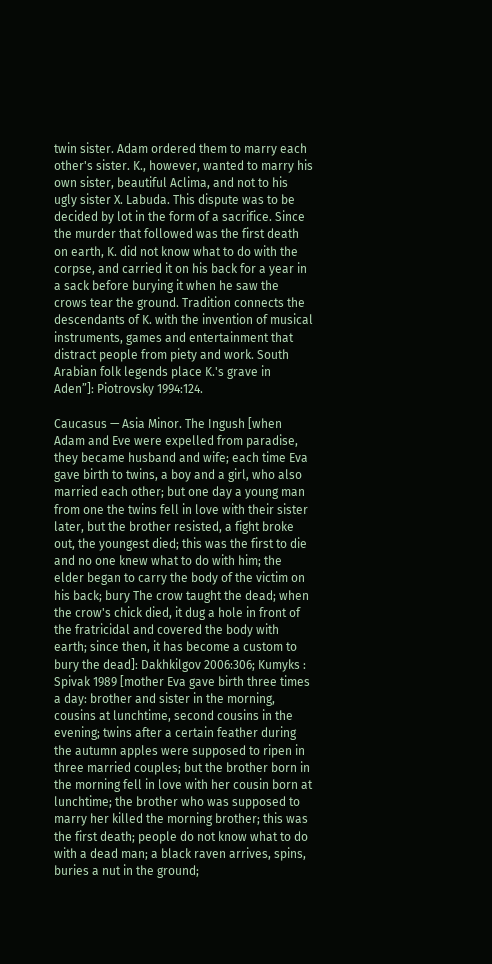twin sister. Adam ordered them to marry each other's sister. K., however, wanted to marry his own sister, beautiful Aclima, and not to his ugly sister X. Labuda. This dispute was to be decided by lot in the form of a sacrifice. Since the murder that followed was the first death on earth, K. did not know what to do with the corpse, and carried it on his back for a year in a sack before burying it when he saw the crows tear the ground. Tradition connects the descendants of K. with the invention of musical instruments, games and entertainment that distract people from piety and work. South Arabian folk legends place K.'s grave in Aden”]: Piotrovsky 1994:124.

Caucasus — Asia Minor. The Ingush [when Adam and Eve were expelled from paradise, they became husband and wife; each time Eva gave birth to twins, a boy and a girl, who also married each other; but one day a young man from one the twins fell in love with their sister later, but the brother resisted, a fight broke out, the youngest died; this was the first to die and no one knew what to do with him; the elder began to carry the body of the victim on his back; bury The crow taught the dead; when the crow's chick died, it dug a hole in front of the fratricidal and covered the body with earth; since then, it has become a custom to bury the dead]: Dakhkilgov 2006:306; Kumyks : Spivak 1989 [mother Eva gave birth three times a day: brother and sister in the morning, cousins at lunchtime, second cousins in the evening; twins after a certain feather during the autumn apples were supposed to ripen in three married couples; but the brother born in the morning fell in love with her cousin born at lunchtime; the brother who was supposed to marry her killed the morning brother; this was the first death; people do not know what to do with a dead man; a black raven arrives, spins, buries a nut in the ground;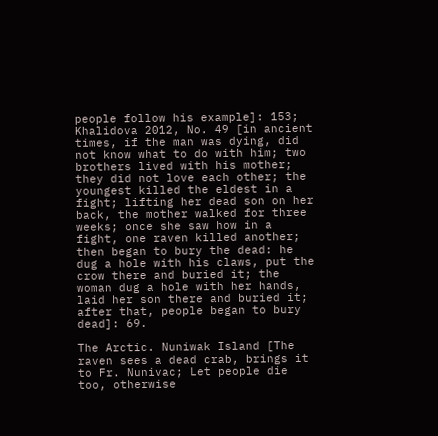people follow his example]: 153; Khalidova 2012, No. 49 [in ancient times, if the man was dying, did not know what to do with him; two brothers lived with his mother; they did not love each other; the youngest killed the eldest in a fight; lifting her dead son on her back, the mother walked for three weeks; once she saw how in a fight, one raven killed another; then began to bury the dead: he dug a hole with his claws, put the crow there and buried it; the woman dug a hole with her hands, laid her son there and buried it; after that, people began to bury dead]: 69.

The Arctic. Nuniwak Island [The raven sees a dead crab, brings it to Fr. Nunivac; Let people die too, otherwise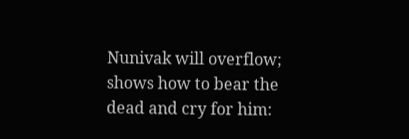Nunivak will overflow; shows how to bear the dead and cry for him: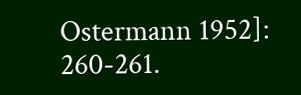Ostermann 1952]: 260-261.